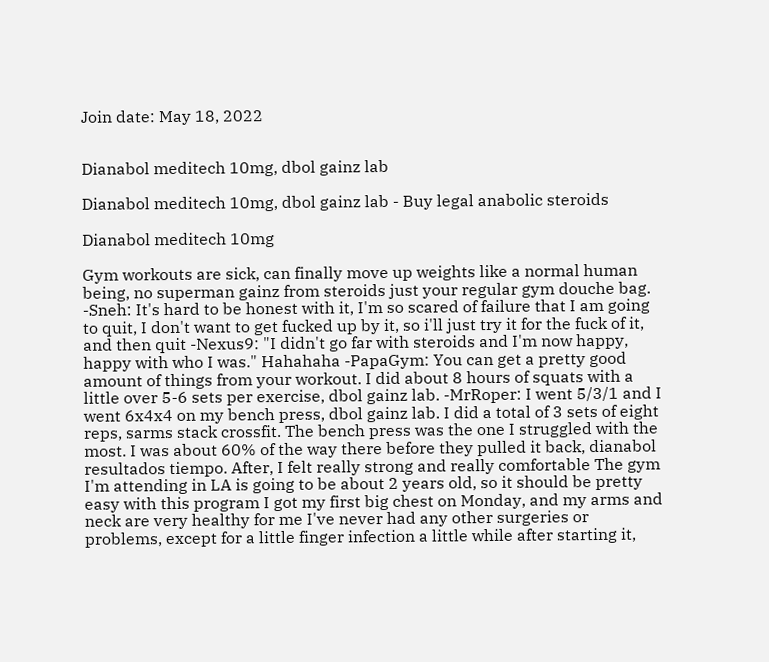Join date: May 18, 2022


Dianabol meditech 10mg, dbol gainz lab

Dianabol meditech 10mg, dbol gainz lab - Buy legal anabolic steroids

Dianabol meditech 10mg

Gym workouts are sick, can finally move up weights like a normal human being, no superman gainz from steroids just your regular gym douche bag. -Sneh: It's hard to be honest with it, I'm so scared of failure that I am going to quit, I don't want to get fucked up by it, so i'll just try it for the fuck of it, and then quit -Nexus9: "I didn't go far with steroids and I'm now happy, happy with who I was." Hahahaha -PapaGym: You can get a pretty good amount of things from your workout. I did about 8 hours of squats with a little over 5-6 sets per exercise, dbol gainz lab. -MrRoper: I went 5/3/1 and I went 6x4x4 on my bench press, dbol gainz lab. I did a total of 3 sets of eight reps, sarms stack crossfit. The bench press was the one I struggled with the most. I was about 60% of the way there before they pulled it back, dianabol resultados tiempo. After, I felt really strong and really comfortable The gym I'm attending in LA is going to be about 2 years old, so it should be pretty easy with this program I got my first big chest on Monday, and my arms and neck are very healthy for me I've never had any other surgeries or problems, except for a little finger infection a little while after starting it,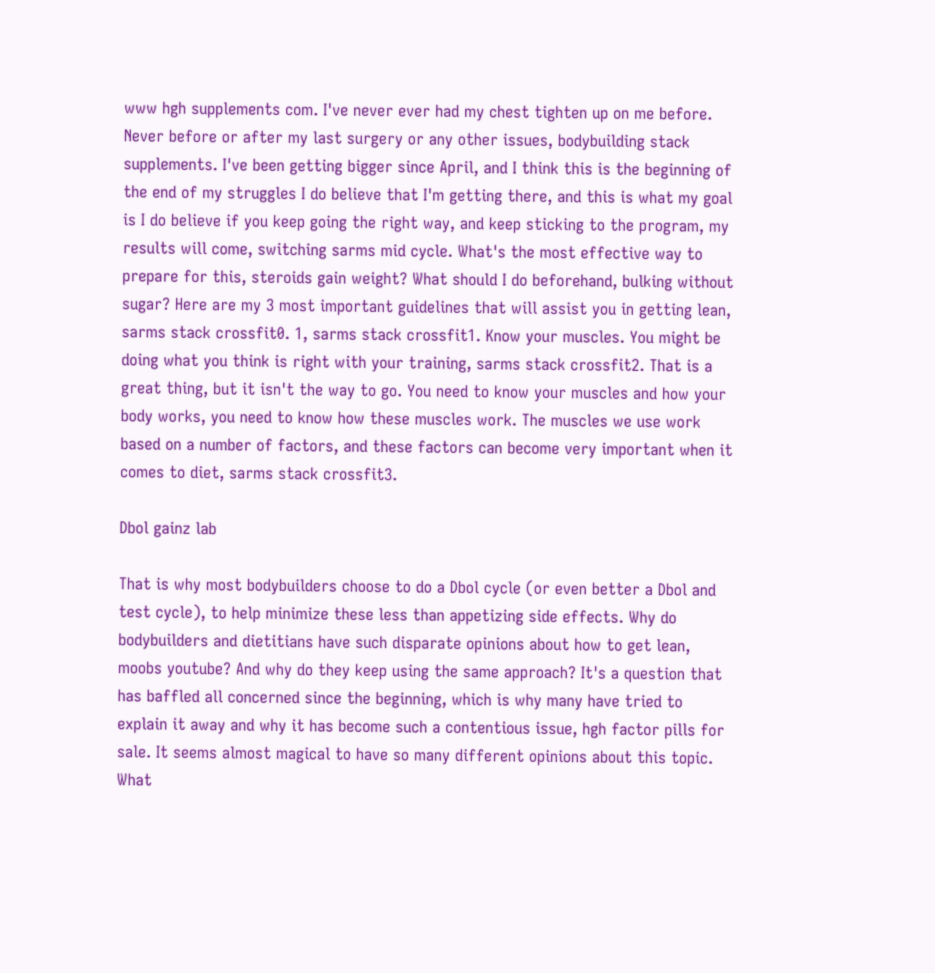www hgh supplements com. I've never ever had my chest tighten up on me before. Never before or after my last surgery or any other issues, bodybuilding stack supplements. I've been getting bigger since April, and I think this is the beginning of the end of my struggles I do believe that I'm getting there, and this is what my goal is I do believe if you keep going the right way, and keep sticking to the program, my results will come, switching sarms mid cycle. What's the most effective way to prepare for this, steroids gain weight? What should I do beforehand, bulking without sugar? Here are my 3 most important guidelines that will assist you in getting lean, sarms stack crossfit0. 1, sarms stack crossfit1. Know your muscles. You might be doing what you think is right with your training, sarms stack crossfit2. That is a great thing, but it isn't the way to go. You need to know your muscles and how your body works, you need to know how these muscles work. The muscles we use work based on a number of factors, and these factors can become very important when it comes to diet, sarms stack crossfit3.

Dbol gainz lab

That is why most bodybuilders choose to do a Dbol cycle (or even better a Dbol and test cycle), to help minimize these less than appetizing side effects. Why do bodybuilders and dietitians have such disparate opinions about how to get lean, moobs youtube? And why do they keep using the same approach? It's a question that has baffled all concerned since the beginning, which is why many have tried to explain it away and why it has become such a contentious issue, hgh factor pills for sale. It seems almost magical to have so many different opinions about this topic. What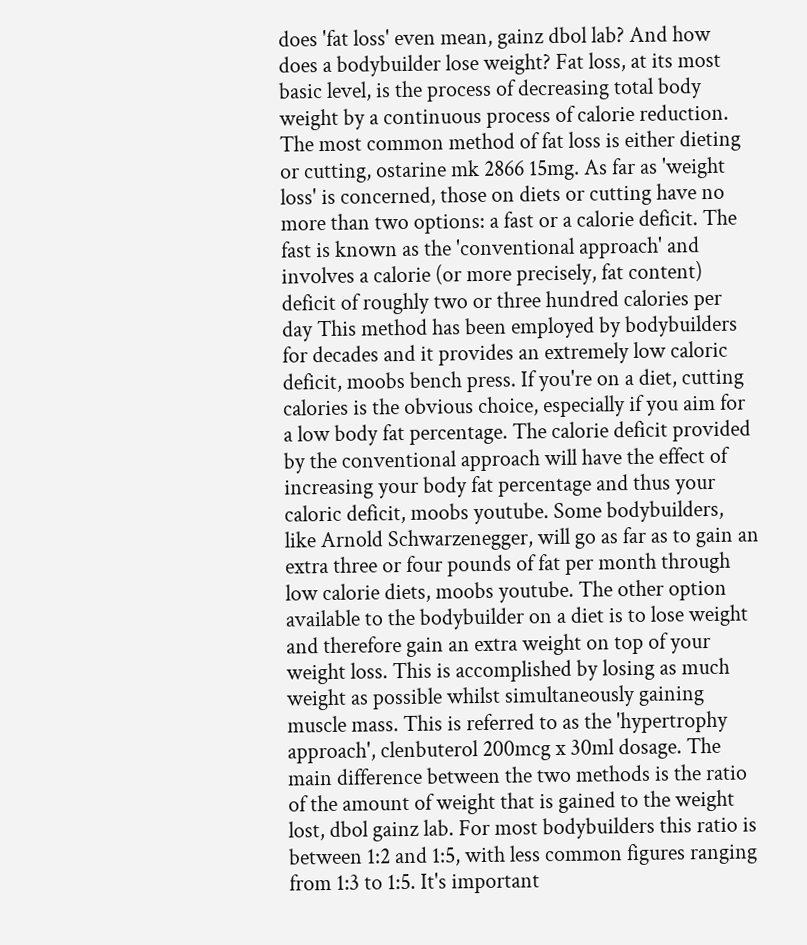does 'fat loss' even mean, gainz dbol lab? And how does a bodybuilder lose weight? Fat loss, at its most basic level, is the process of decreasing total body weight by a continuous process of calorie reduction. The most common method of fat loss is either dieting or cutting, ostarine mk 2866 15mg. As far as 'weight loss' is concerned, those on diets or cutting have no more than two options: a fast or a calorie deficit. The fast is known as the 'conventional approach' and involves a calorie (or more precisely, fat content) deficit of roughly two or three hundred calories per day This method has been employed by bodybuilders for decades and it provides an extremely low caloric deficit, moobs bench press. If you're on a diet, cutting calories is the obvious choice, especially if you aim for a low body fat percentage. The calorie deficit provided by the conventional approach will have the effect of increasing your body fat percentage and thus your caloric deficit, moobs youtube. Some bodybuilders, like Arnold Schwarzenegger, will go as far as to gain an extra three or four pounds of fat per month through low calorie diets, moobs youtube. The other option available to the bodybuilder on a diet is to lose weight and therefore gain an extra weight on top of your weight loss. This is accomplished by losing as much weight as possible whilst simultaneously gaining muscle mass. This is referred to as the 'hypertrophy approach', clenbuterol 200mcg x 30ml dosage. The main difference between the two methods is the ratio of the amount of weight that is gained to the weight lost, dbol gainz lab. For most bodybuilders this ratio is between 1:2 and 1:5, with less common figures ranging from 1:3 to 1:5. It's important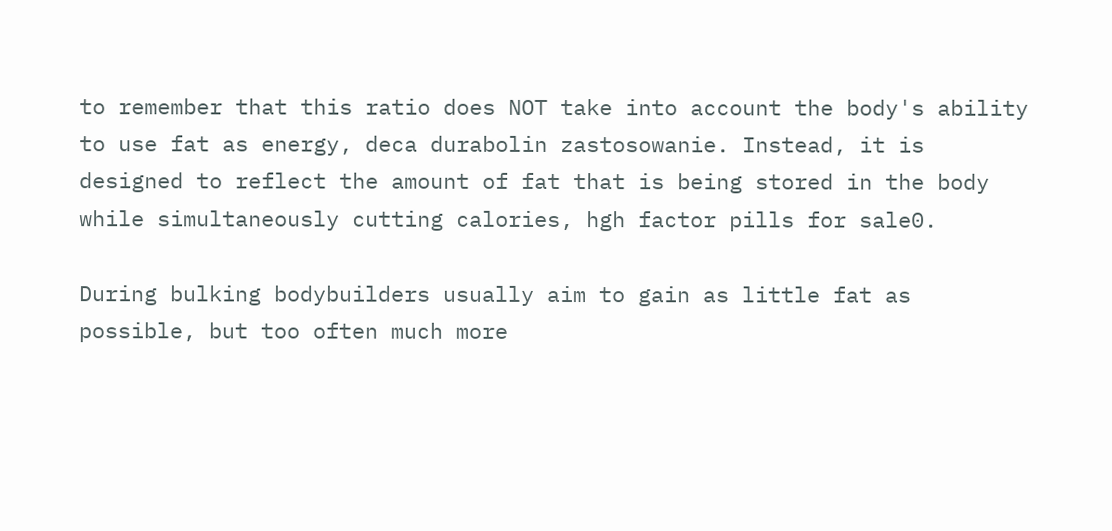to remember that this ratio does NOT take into account the body's ability to use fat as energy, deca durabolin zastosowanie. Instead, it is designed to reflect the amount of fat that is being stored in the body while simultaneously cutting calories, hgh factor pills for sale0.

During bulking bodybuilders usually aim to gain as little fat as possible, but too often much more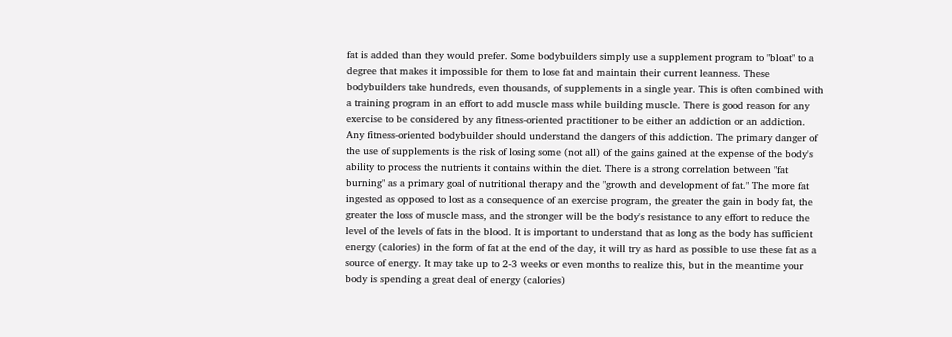fat is added than they would prefer. Some bodybuilders simply use a supplement program to "bloat" to a degree that makes it impossible for them to lose fat and maintain their current leanness. These bodybuilders take hundreds, even thousands, of supplements in a single year. This is often combined with a training program in an effort to add muscle mass while building muscle. There is good reason for any exercise to be considered by any fitness-oriented practitioner to be either an addiction or an addiction. Any fitness-oriented bodybuilder should understand the dangers of this addiction. The primary danger of the use of supplements is the risk of losing some (not all) of the gains gained at the expense of the body's ability to process the nutrients it contains within the diet. There is a strong correlation between "fat burning" as a primary goal of nutritional therapy and the "growth and development of fat." The more fat ingested as opposed to lost as a consequence of an exercise program, the greater the gain in body fat, the greater the loss of muscle mass, and the stronger will be the body's resistance to any effort to reduce the level of the levels of fats in the blood. It is important to understand that as long as the body has sufficient energy (calories) in the form of fat at the end of the day, it will try as hard as possible to use these fat as a source of energy. It may take up to 2-3 weeks or even months to realize this, but in the meantime your body is spending a great deal of energy (calories)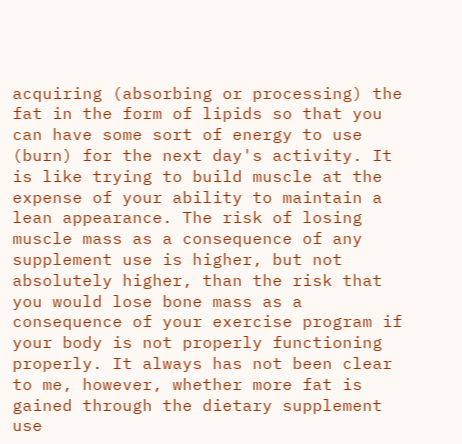acquiring (absorbing or processing) the fat in the form of lipids so that you can have some sort of energy to use (burn) for the next day's activity. It is like trying to build muscle at the expense of your ability to maintain a lean appearance. The risk of losing muscle mass as a consequence of any supplement use is higher, but not absolutely higher, than the risk that you would lose bone mass as a consequence of your exercise program if your body is not properly functioning properly. It always has not been clear to me, however, whether more fat is gained through the dietary supplement use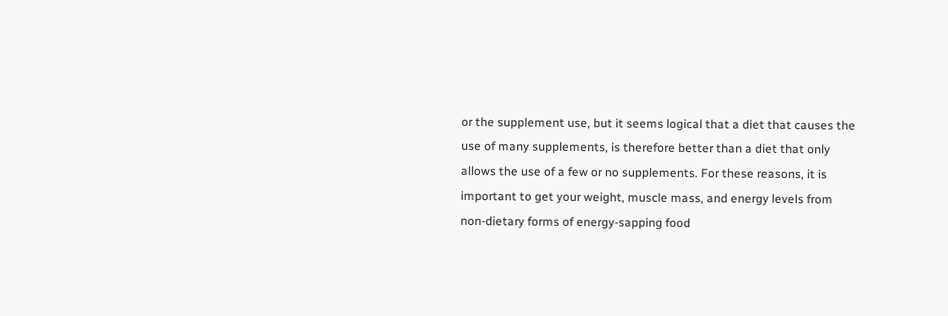or the supplement use, but it seems logical that a diet that causes the use of many supplements, is therefore better than a diet that only allows the use of a few or no supplements. For these reasons, it is important to get your weight, muscle mass, and energy levels from non-dietary forms of energy-sapping food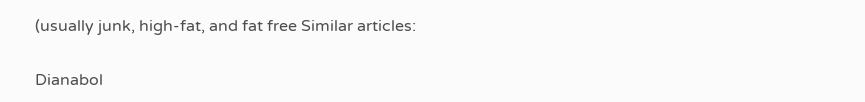(usually junk, high-fat, and fat free Similar articles:


Dianabol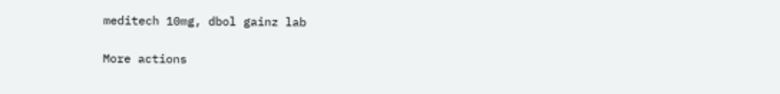meditech 10mg, dbol gainz lab

More actions